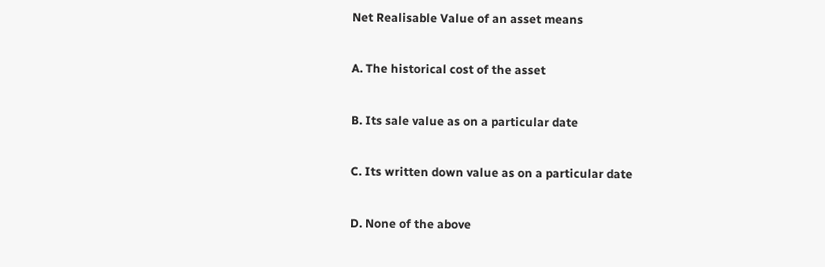Net Realisable Value of an asset means

A. The historical cost of the asset

B. Its sale value as on a particular date

C. Its written down value as on a particular date

D. None of the above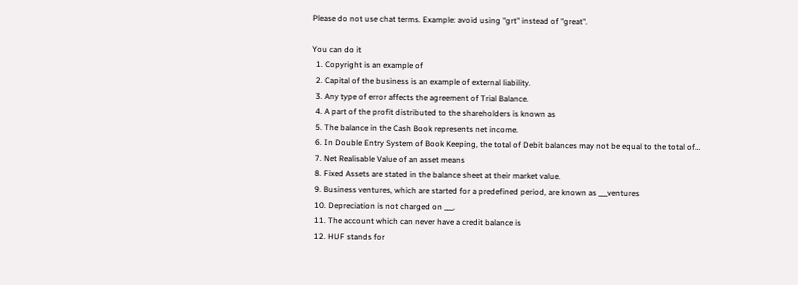Please do not use chat terms. Example: avoid using "grt" instead of "great".

You can do it
  1. Copyright is an example of
  2. Capital of the business is an example of external liability.
  3. Any type of error affects the agreement of Trial Balance.
  4. A part of the profit distributed to the shareholders is known as
  5. The balance in the Cash Book represents net income.
  6. In Double Entry System of Book Keeping, the total of Debit balances may not be equal to the total of…
  7. Net Realisable Value of an asset means
  8. Fixed Assets are stated in the balance sheet at their market value.
  9. Business ventures, which are started for a predefined period, are known as ___ventures
  10. Depreciation is not charged on ___.
  11. The account which can never have a credit balance is
  12. HUF stands for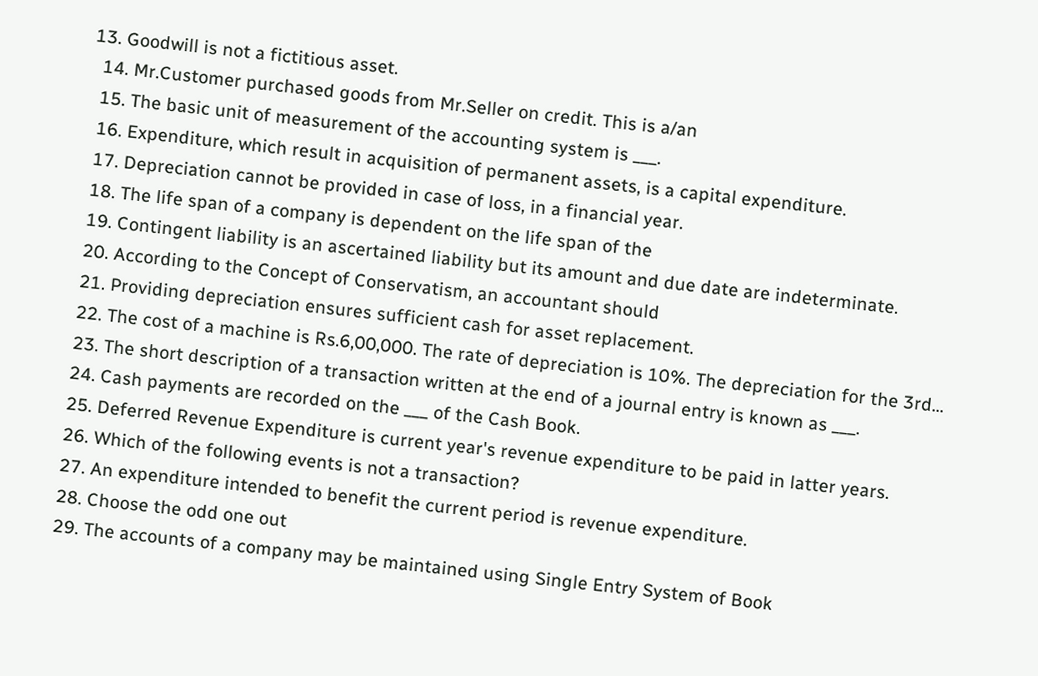13. Goodwill is not a fictitious asset.
  14. Mr.Customer purchased goods from Mr.Seller on credit. This is a/an
  15. The basic unit of measurement of the accounting system is ___.
  16. Expenditure, which result in acquisition of permanent assets, is a capital expenditure.
  17. Depreciation cannot be provided in case of loss, in a financial year.
  18. The life span of a company is dependent on the life span of the
  19. Contingent liability is an ascertained liability but its amount and due date are indeterminate.
  20. According to the Concept of Conservatism, an accountant should
  21. Providing depreciation ensures sufficient cash for asset replacement.
  22. The cost of a machine is Rs.6,00,000. The rate of depreciation is 10%. The depreciation for the 3rd…
  23. The short description of a transaction written at the end of a journal entry is known as ___.
  24. Cash payments are recorded on the ___ of the Cash Book.
  25. Deferred Revenue Expenditure is current year's revenue expenditure to be paid in latter years.
  26. Which of the following events is not a transaction?
  27. An expenditure intended to benefit the current period is revenue expenditure.
  28. Choose the odd one out
  29. The accounts of a company may be maintained using Single Entry System of Book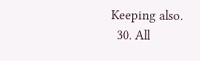Keeping also.
  30. All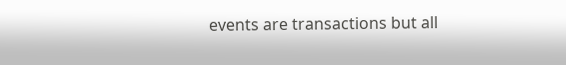events are transactions but all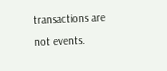transactions are not events.